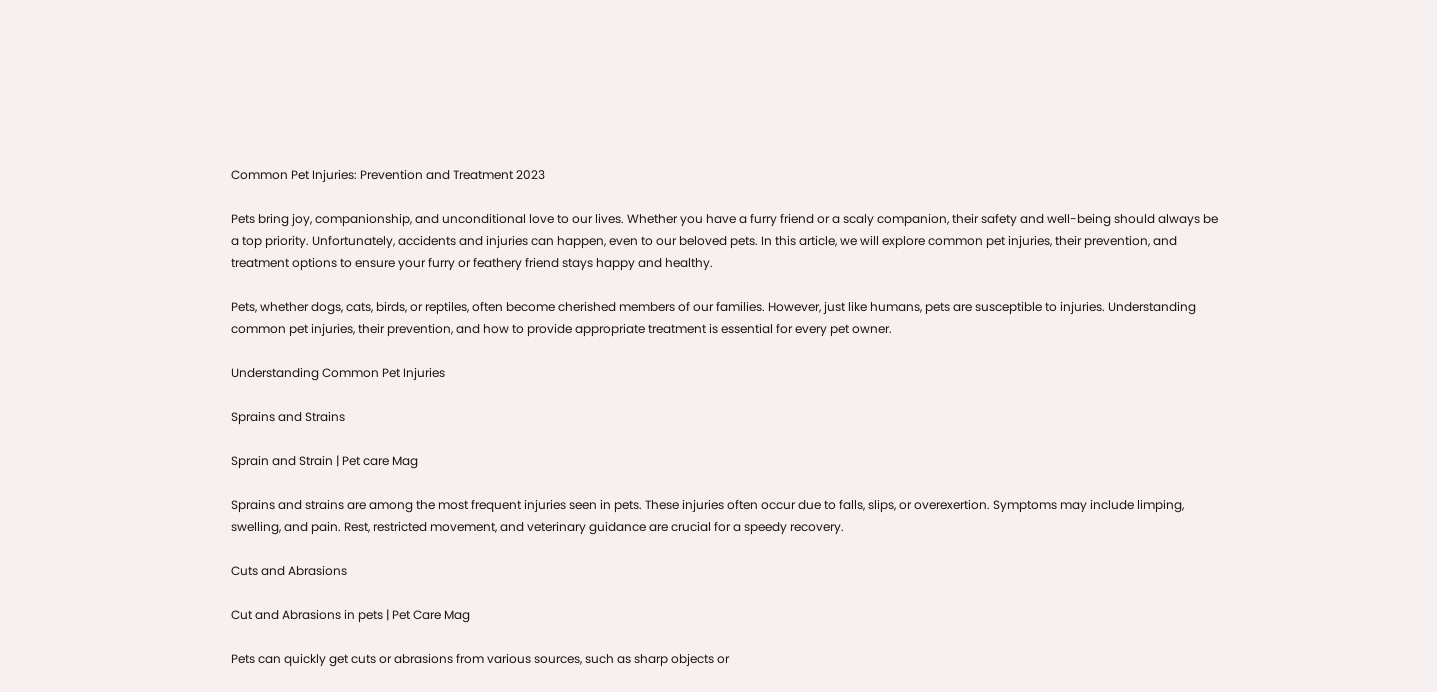Common Pet Injuries: Prevention and Treatment 2023

Pets bring joy, companionship, and unconditional love to our lives. Whether you have a furry friend or a scaly companion, their safety and well-being should always be a top priority. Unfortunately, accidents and injuries can happen, even to our beloved pets. In this article, we will explore common pet injuries, their prevention, and treatment options to ensure your furry or feathery friend stays happy and healthy.

Pets, whether dogs, cats, birds, or reptiles, often become cherished members of our families. However, just like humans, pets are susceptible to injuries. Understanding common pet injuries, their prevention, and how to provide appropriate treatment is essential for every pet owner.

Understanding Common Pet Injuries

Sprains and Strains

Sprain and Strain | Pet care Mag

Sprains and strains are among the most frequent injuries seen in pets. These injuries often occur due to falls, slips, or overexertion. Symptoms may include limping, swelling, and pain. Rest, restricted movement, and veterinary guidance are crucial for a speedy recovery.

Cuts and Abrasions

Cut and Abrasions in pets | Pet Care Mag

Pets can quickly get cuts or abrasions from various sources, such as sharp objects or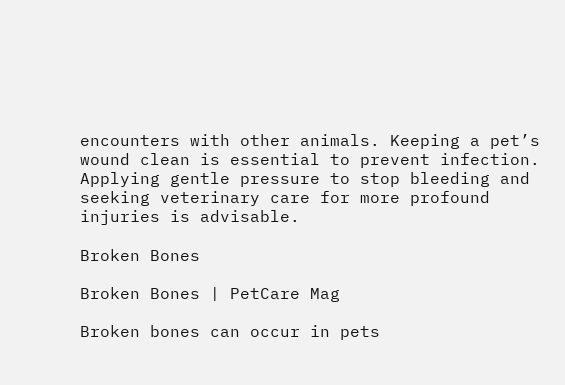encounters with other animals. Keeping a pet’s wound clean is essential to prevent infection. Applying gentle pressure to stop bleeding and seeking veterinary care for more profound injuries is advisable.

Broken Bones

Broken Bones | PetCare Mag

Broken bones can occur in pets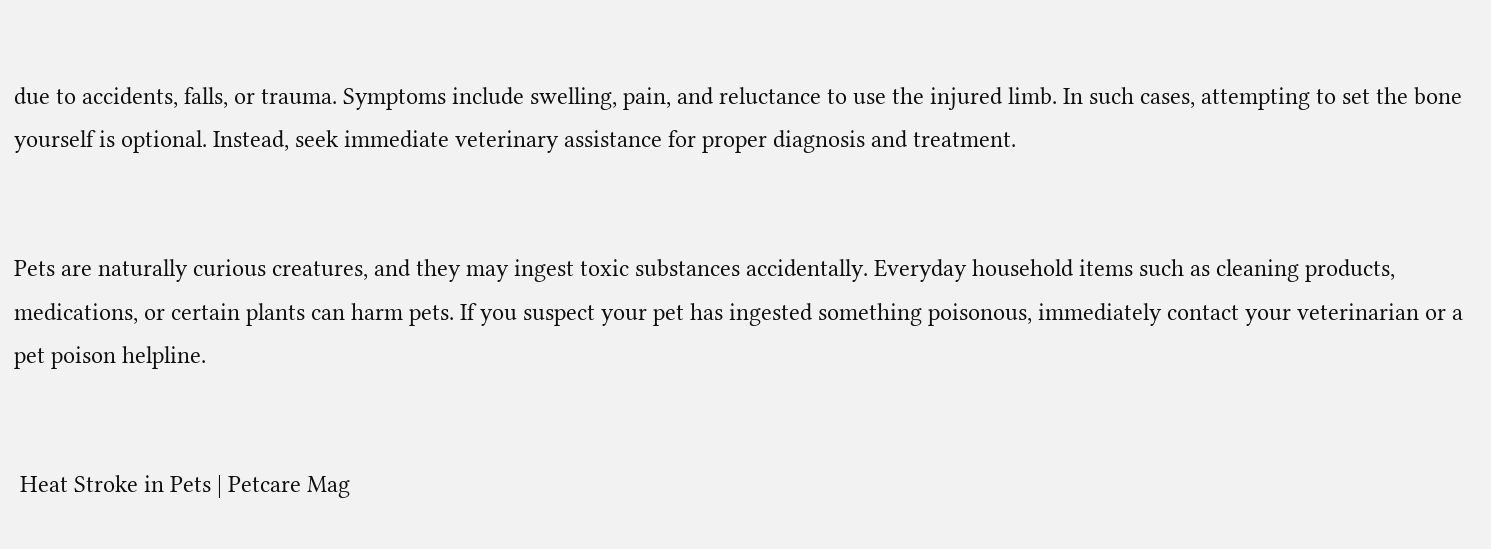due to accidents, falls, or trauma. Symptoms include swelling, pain, and reluctance to use the injured limb. In such cases, attempting to set the bone yourself is optional. Instead, seek immediate veterinary assistance for proper diagnosis and treatment.


Pets are naturally curious creatures, and they may ingest toxic substances accidentally. Everyday household items such as cleaning products, medications, or certain plants can harm pets. If you suspect your pet has ingested something poisonous, immediately contact your veterinarian or a pet poison helpline.


 Heat Stroke in Pets | Petcare Mag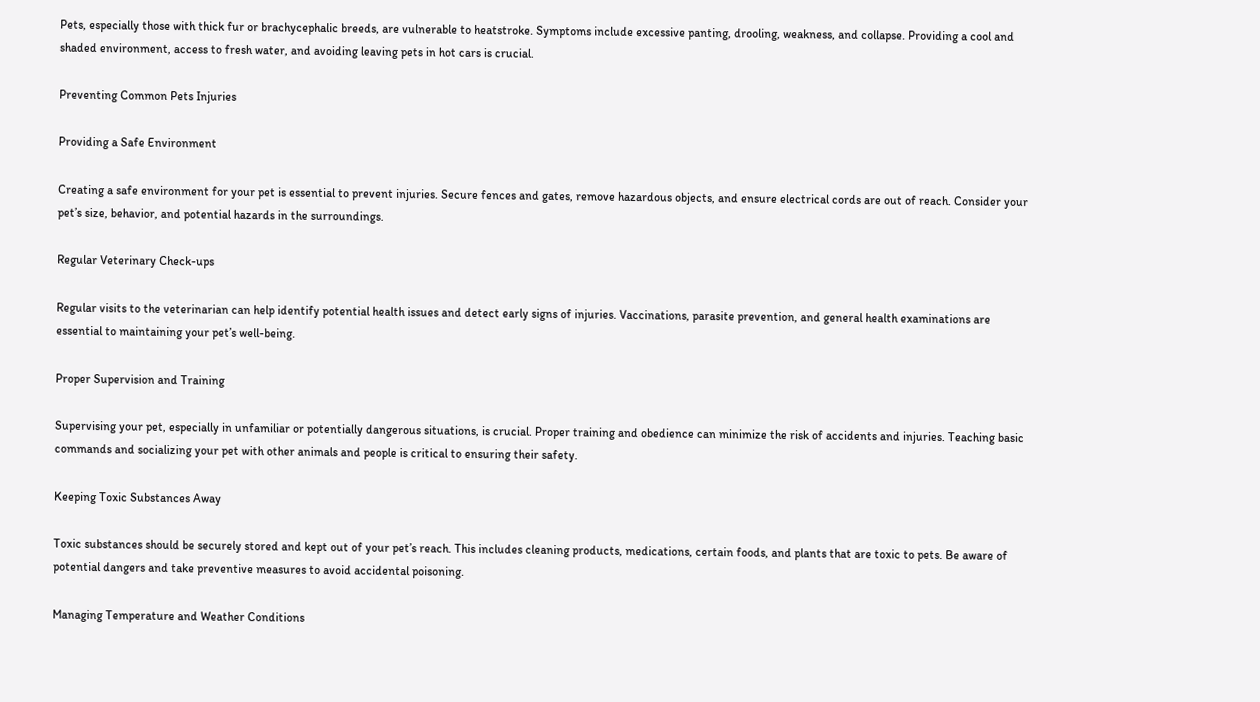Pets, especially those with thick fur or brachycephalic breeds, are vulnerable to heatstroke. Symptoms include excessive panting, drooling, weakness, and collapse. Providing a cool and shaded environment, access to fresh water, and avoiding leaving pets in hot cars is crucial.

Preventing Common Pets Injuries

Providing a Safe Environment

Creating a safe environment for your pet is essential to prevent injuries. Secure fences and gates, remove hazardous objects, and ensure electrical cords are out of reach. Consider your pet’s size, behavior, and potential hazards in the surroundings.

Regular Veterinary Check-ups

Regular visits to the veterinarian can help identify potential health issues and detect early signs of injuries. Vaccinations, parasite prevention, and general health examinations are essential to maintaining your pet’s well-being.

Proper Supervision and Training

Supervising your pet, especially in unfamiliar or potentially dangerous situations, is crucial. Proper training and obedience can minimize the risk of accidents and injuries. Teaching basic commands and socializing your pet with other animals and people is critical to ensuring their safety.

Keeping Toxic Substances Away

Toxic substances should be securely stored and kept out of your pet’s reach. This includes cleaning products, medications, certain foods, and plants that are toxic to pets. Be aware of potential dangers and take preventive measures to avoid accidental poisoning.

Managing Temperature and Weather Conditions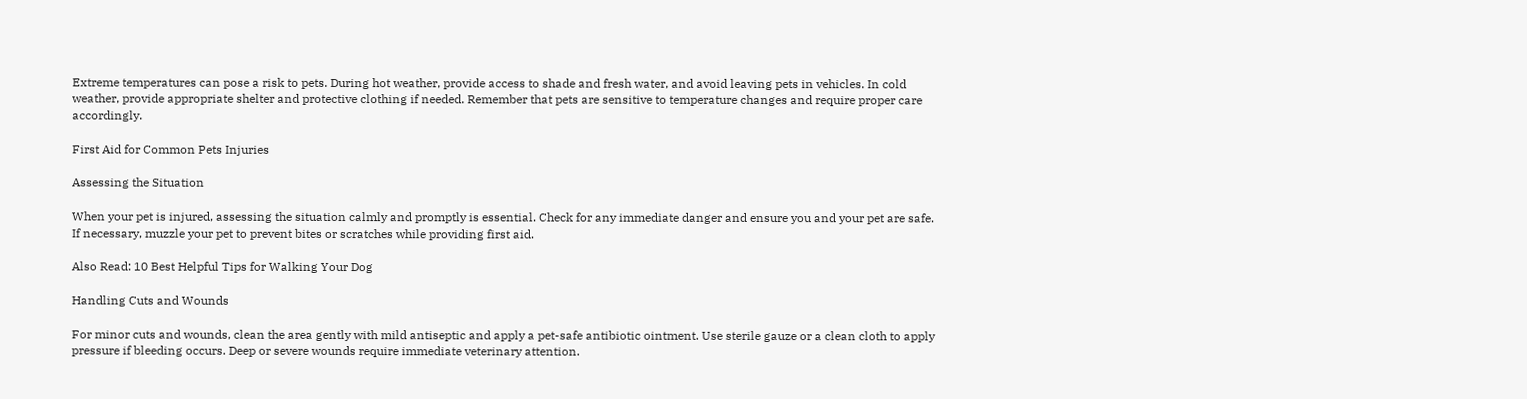Extreme temperatures can pose a risk to pets. During hot weather, provide access to shade and fresh water, and avoid leaving pets in vehicles. In cold weather, provide appropriate shelter and protective clothing if needed. Remember that pets are sensitive to temperature changes and require proper care accordingly.

First Aid for Common Pets Injuries

Assessing the Situation

When your pet is injured, assessing the situation calmly and promptly is essential. Check for any immediate danger and ensure you and your pet are safe. If necessary, muzzle your pet to prevent bites or scratches while providing first aid.

Also Read: 10 Best Helpful Tips for Walking Your Dog

Handling Cuts and Wounds

For minor cuts and wounds, clean the area gently with mild antiseptic and apply a pet-safe antibiotic ointment. Use sterile gauze or a clean cloth to apply pressure if bleeding occurs. Deep or severe wounds require immediate veterinary attention.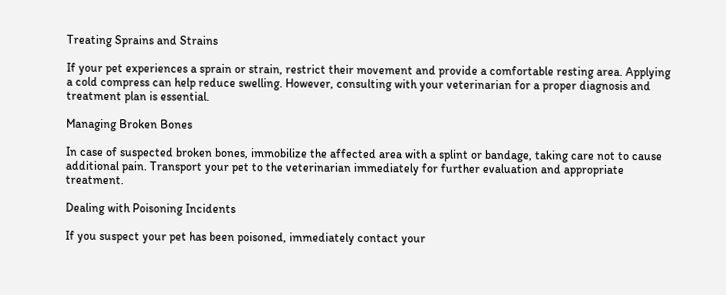Treating Sprains and Strains

If your pet experiences a sprain or strain, restrict their movement and provide a comfortable resting area. Applying a cold compress can help reduce swelling. However, consulting with your veterinarian for a proper diagnosis and treatment plan is essential.

Managing Broken Bones

In case of suspected broken bones, immobilize the affected area with a splint or bandage, taking care not to cause additional pain. Transport your pet to the veterinarian immediately for further evaluation and appropriate treatment.

Dealing with Poisoning Incidents

If you suspect your pet has been poisoned, immediately contact your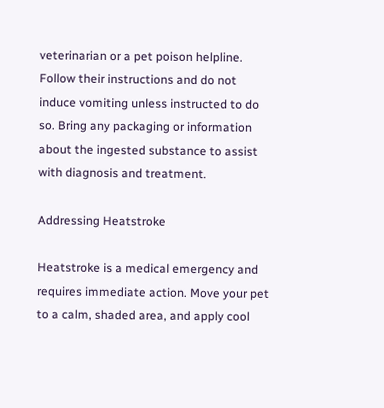veterinarian or a pet poison helpline. Follow their instructions and do not induce vomiting unless instructed to do so. Bring any packaging or information about the ingested substance to assist with diagnosis and treatment.

Addressing Heatstroke

Heatstroke is a medical emergency and requires immediate action. Move your pet to a calm, shaded area, and apply cool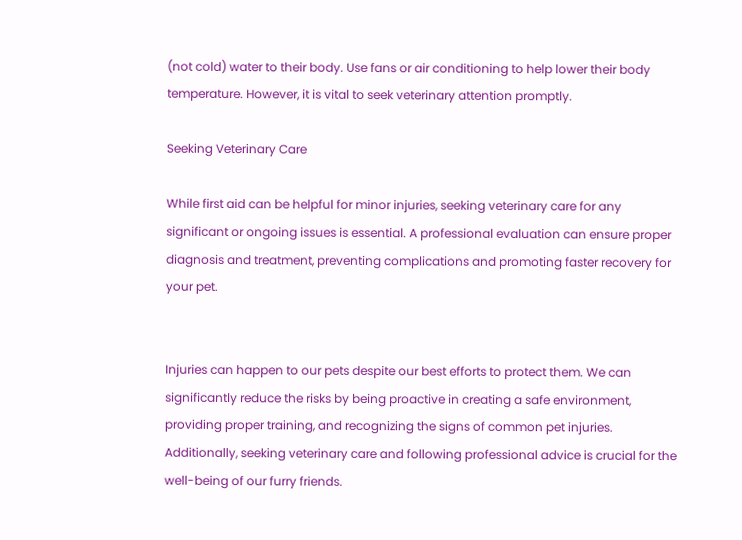(not cold) water to their body. Use fans or air conditioning to help lower their body temperature. However, it is vital to seek veterinary attention promptly.

Seeking Veterinary Care

While first aid can be helpful for minor injuries, seeking veterinary care for any significant or ongoing issues is essential. A professional evaluation can ensure proper diagnosis and treatment, preventing complications and promoting faster recovery for your pet.


Injuries can happen to our pets despite our best efforts to protect them. We can significantly reduce the risks by being proactive in creating a safe environment, providing proper training, and recognizing the signs of common pet injuries. Additionally, seeking veterinary care and following professional advice is crucial for the well-being of our furry friends.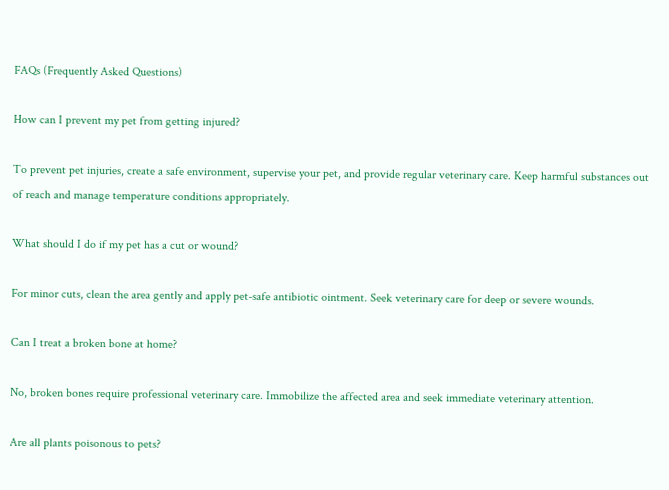FAQs (Frequently Asked Questions)

How can I prevent my pet from getting injured?

To prevent pet injuries, create a safe environment, supervise your pet, and provide regular veterinary care. Keep harmful substances out of reach and manage temperature conditions appropriately.

What should I do if my pet has a cut or wound?

For minor cuts, clean the area gently and apply pet-safe antibiotic ointment. Seek veterinary care for deep or severe wounds.

Can I treat a broken bone at home?

No, broken bones require professional veterinary care. Immobilize the affected area and seek immediate veterinary attention.

Are all plants poisonous to pets?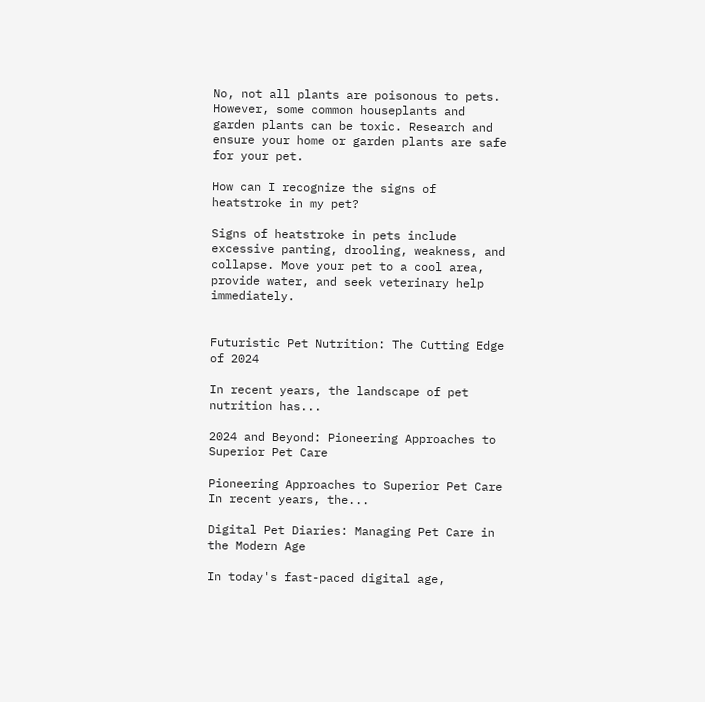No, not all plants are poisonous to pets. However, some common houseplants and garden plants can be toxic. Research and ensure your home or garden plants are safe for your pet.

How can I recognize the signs of heatstroke in my pet?

Signs of heatstroke in pets include excessive panting, drooling, weakness, and collapse. Move your pet to a cool area, provide water, and seek veterinary help immediately.


Futuristic Pet Nutrition: The Cutting Edge of 2024

In recent years, the landscape of pet nutrition has...

2024 and Beyond: Pioneering Approaches to Superior Pet Care

Pioneering Approaches to Superior Pet Care In recent years, the...

Digital Pet Diaries: Managing Pet Care in the Modern Age

In today's fast-paced digital age,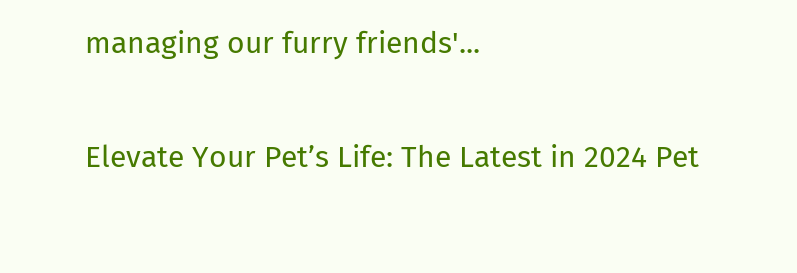managing our furry friends'...

Elevate Your Pet’s Life: The Latest in 2024 Pet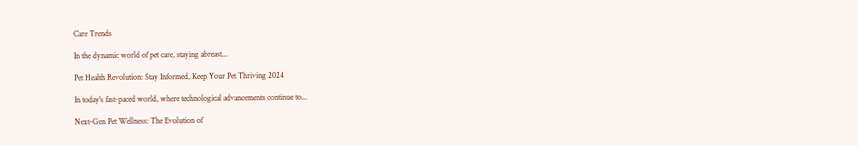Care Trends

In the dynamic world of pet care, staying abreast...

Pet Health Revolution: Stay Informed, Keep Your Pet Thriving 2024

In today's fast-paced world, where technological advancements continue to...

Next-Gen Pet Wellness: The Evolution of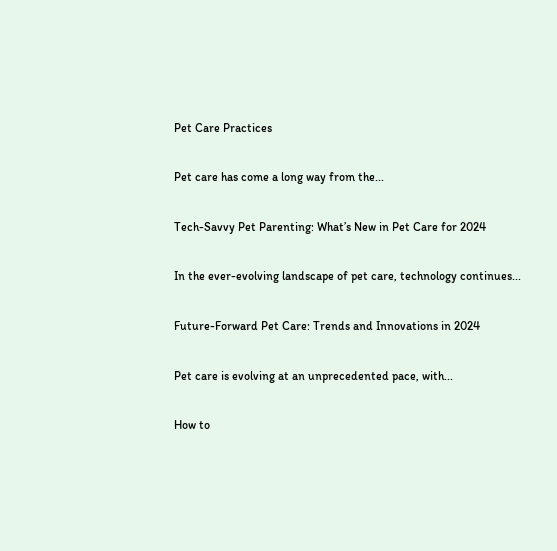Pet Care Practices

Pet care has come a long way from the...

Tech-Savvy Pet Parenting: What’s New in Pet Care for 2024

In the ever-evolving landscape of pet care, technology continues...

Future-Forward Pet Care: Trends and Innovations in 2024

Pet care is evolving at an unprecedented pace, with...

How to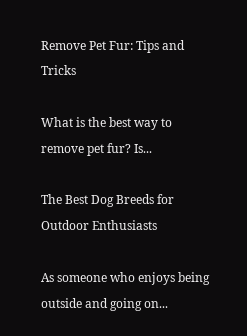Remove Pet Fur: Tips and Tricks

What is the best way to remove pet fur? Is...

The Best Dog Breeds for Outdoor Enthusiasts

As someone who enjoys being outside and going on...